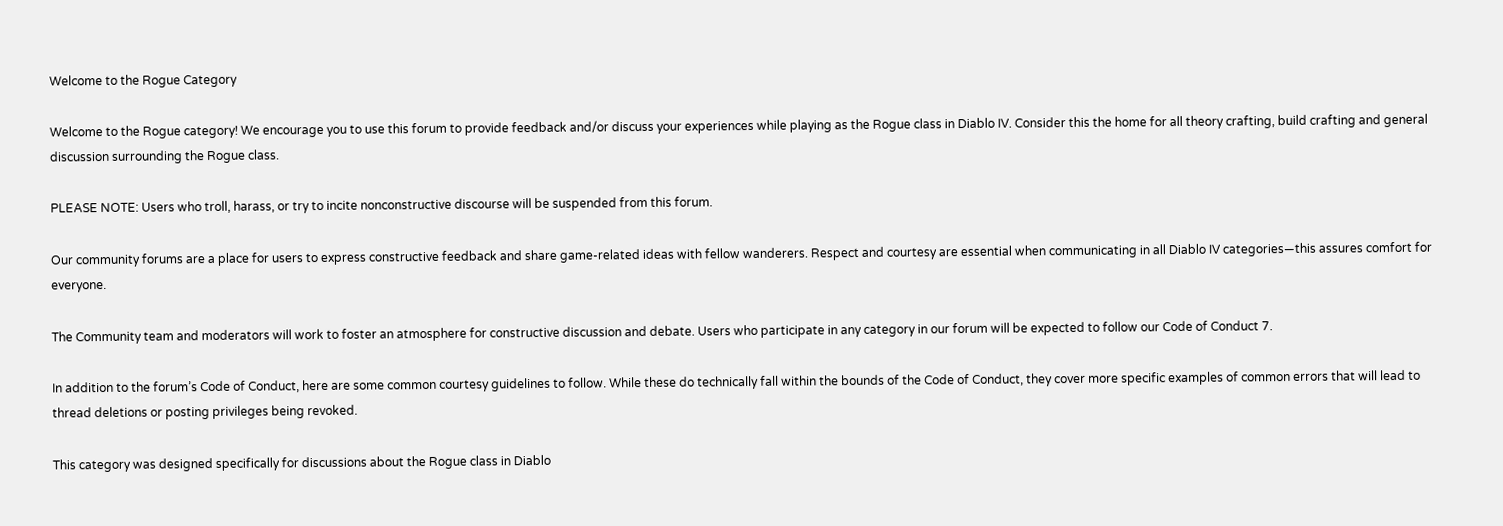Welcome to the Rogue Category

Welcome to the Rogue category! We encourage you to use this forum to provide feedback and/or discuss your experiences while playing as the Rogue class in Diablo IV. Consider this the home for all theory crafting, build crafting and general discussion surrounding the Rogue class.

PLEASE NOTE: Users who troll, harass, or try to incite nonconstructive discourse will be suspended from this forum.

Our community forums are a place for users to express constructive feedback and share game-related ideas with fellow wanderers. Respect and courtesy are essential when communicating in all Diablo IV categories—this assures comfort for everyone.

The Community team and moderators will work to foster an atmosphere for constructive discussion and debate. Users who participate in any category in our forum will be expected to follow our Code of Conduct 7.

In addition to the forum’s Code of Conduct, here are some common courtesy guidelines to follow. While these do technically fall within the bounds of the Code of Conduct, they cover more specific examples of common errors that will lead to thread deletions or posting privileges being revoked.

This category was designed specifically for discussions about the Rogue class in Diablo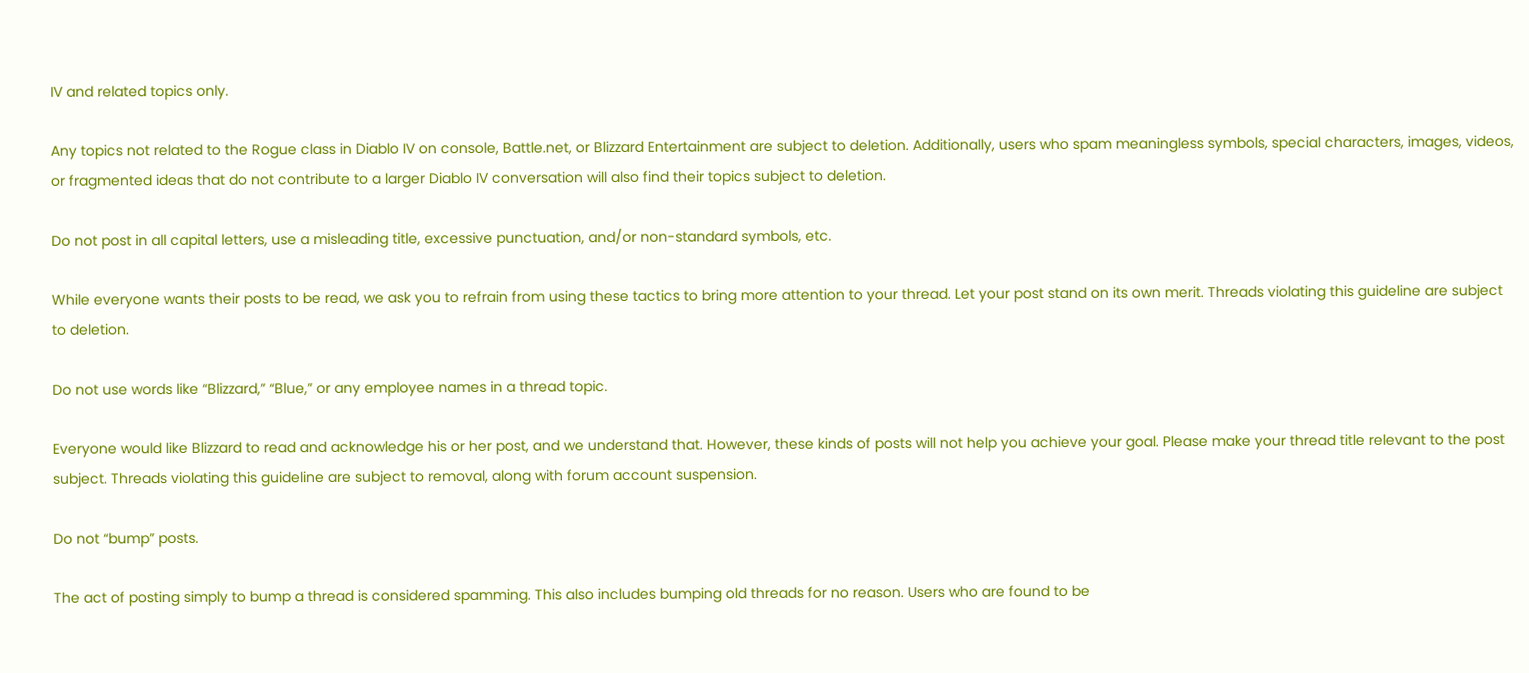IV and related topics only.

Any topics not related to the Rogue class in Diablo IV on console, Battle.net, or Blizzard Entertainment are subject to deletion. Additionally, users who spam meaningless symbols, special characters, images, videos, or fragmented ideas that do not contribute to a larger Diablo IV conversation will also find their topics subject to deletion.

Do not post in all capital letters, use a misleading title, excessive punctuation, and/or non-standard symbols, etc.

While everyone wants their posts to be read, we ask you to refrain from using these tactics to bring more attention to your thread. Let your post stand on its own merit. Threads violating this guideline are subject to deletion.

Do not use words like “Blizzard,” “Blue,” or any employee names in a thread topic.

Everyone would like Blizzard to read and acknowledge his or her post, and we understand that. However, these kinds of posts will not help you achieve your goal. Please make your thread title relevant to the post subject. Threads violating this guideline are subject to removal, along with forum account suspension.

Do not “bump” posts.

The act of posting simply to bump a thread is considered spamming. This also includes bumping old threads for no reason. Users who are found to be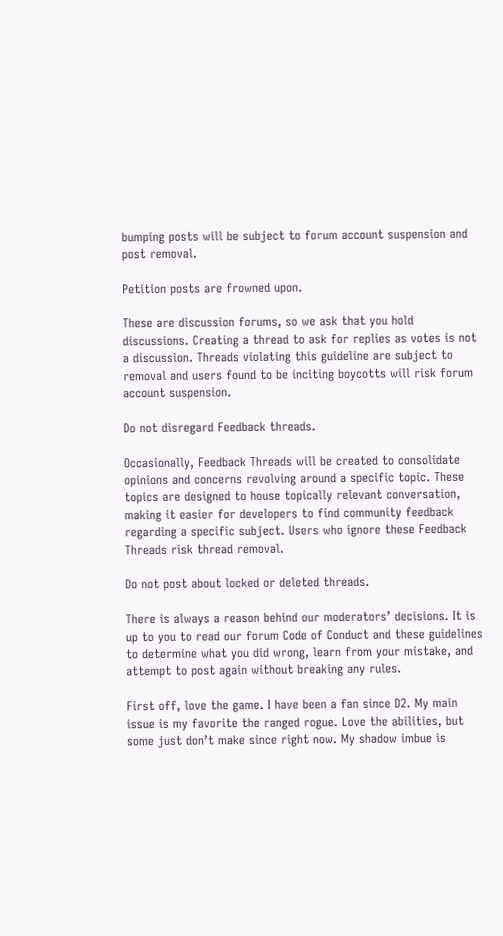bumping posts will be subject to forum account suspension and post removal.

Petition posts are frowned upon.

These are discussion forums, so we ask that you hold discussions. Creating a thread to ask for replies as votes is not a discussion. Threads violating this guideline are subject to removal and users found to be inciting boycotts will risk forum account suspension.

Do not disregard Feedback threads.

Occasionally, Feedback Threads will be created to consolidate opinions and concerns revolving around a specific topic. These topics are designed to house topically relevant conversation, making it easier for developers to find community feedback regarding a specific subject. Users who ignore these Feedback Threads risk thread removal.

Do not post about locked or deleted threads.

There is always a reason behind our moderators’ decisions. It is up to you to read our forum Code of Conduct and these guidelines to determine what you did wrong, learn from your mistake, and attempt to post again without breaking any rules.

First off, love the game. I have been a fan since D2. My main issue is my favorite the ranged rogue. Love the abilities, but some just don’t make since right now. My shadow imbue is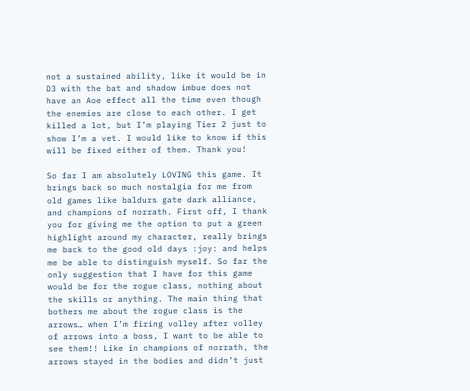not a sustained ability, like it would be in D3 with the bat and shadow imbue does not have an Aoe effect all the time even though the enemies are close to each other. I get killed a lot, but I’m playing Tier 2 just to show I’m a vet. I would like to know if this will be fixed either of them. Thank you!

So far I am absolutely LOVING this game. It brings back so much nostalgia for me from old games like baldurs gate dark alliance, and champions of norrath. First off, I thank you for giving me the option to put a green highlight around my character, really brings me back to the good old days :joy: and helps me be able to distinguish myself. So far the only suggestion that I have for this game would be for the rogue class, nothing about the skills or anything. The main thing that bothers me about the rogue class is the arrows… when I’m firing volley after volley of arrows into a boss, I want to be able to see them!! Like in champions of norrath, the arrows stayed in the bodies and didn’t just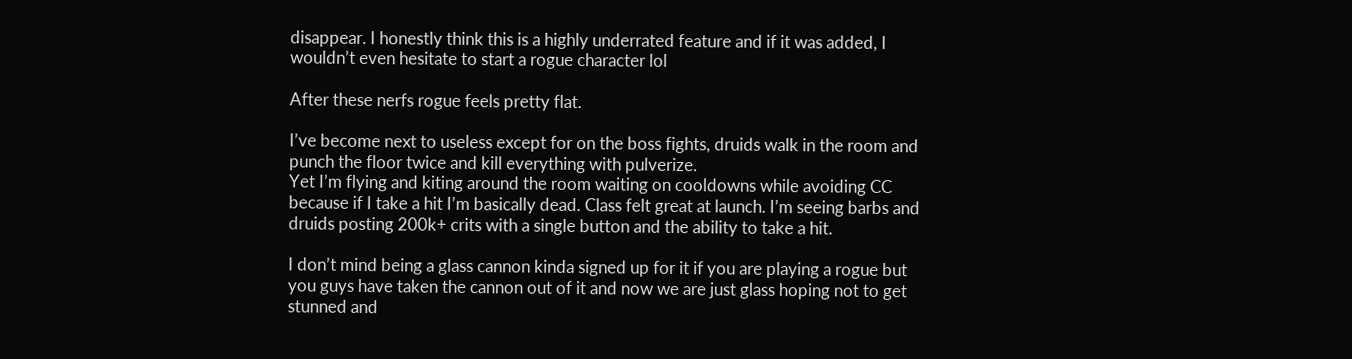disappear. I honestly think this is a highly underrated feature and if it was added, I wouldn’t even hesitate to start a rogue character lol

After these nerfs rogue feels pretty flat.

I’ve become next to useless except for on the boss fights, druids walk in the room and punch the floor twice and kill everything with pulverize.
Yet I’m flying and kiting around the room waiting on cooldowns while avoiding CC because if I take a hit I’m basically dead. Class felt great at launch. I’m seeing barbs and druids posting 200k+ crits with a single button and the ability to take a hit.

I don’t mind being a glass cannon kinda signed up for it if you are playing a rogue but you guys have taken the cannon out of it and now we are just glass hoping not to get stunned and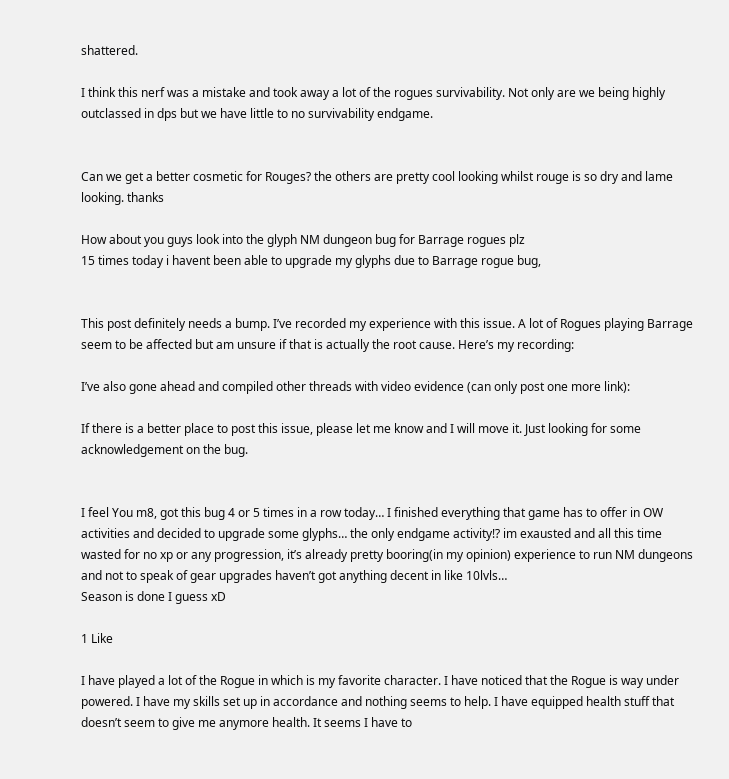shattered.

I think this nerf was a mistake and took away a lot of the rogues survivability. Not only are we being highly outclassed in dps but we have little to no survivability endgame.


Can we get a better cosmetic for Rouges? the others are pretty cool looking whilst rouge is so dry and lame looking. thanks

How about you guys look into the glyph NM dungeon bug for Barrage rogues plz
15 times today i havent been able to upgrade my glyphs due to Barrage rogue bug,


This post definitely needs a bump. I’ve recorded my experience with this issue. A lot of Rogues playing Barrage seem to be affected but am unsure if that is actually the root cause. Here’s my recording:

I’ve also gone ahead and compiled other threads with video evidence (can only post one more link):

If there is a better place to post this issue, please let me know and I will move it. Just looking for some acknowledgement on the bug.


I feel You m8, got this bug 4 or 5 times in a row today… I finished everything that game has to offer in OW activities and decided to upgrade some glyphs… the only endgame activity!? im exausted and all this time wasted for no xp or any progression, it’s already pretty booring(in my opinion) experience to run NM dungeons and not to speak of gear upgrades haven’t got anything decent in like 10lvls…
Season is done I guess xD

1 Like

I have played a lot of the Rogue in which is my favorite character. I have noticed that the Rogue is way under powered. I have my skills set up in accordance and nothing seems to help. I have equipped health stuff that doesn’t seem to give me anymore health. It seems I have to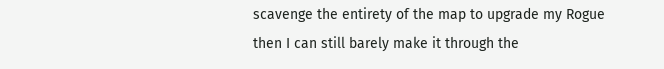scavenge the entirety of the map to upgrade my Rogue then I can still barely make it through the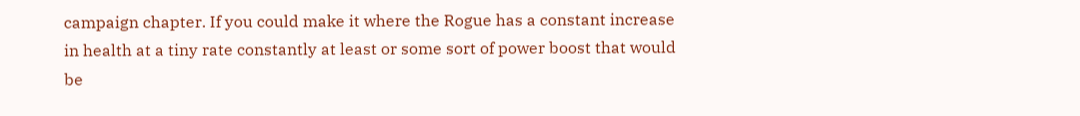campaign chapter. If you could make it where the Rogue has a constant increase in health at a tiny rate constantly at least or some sort of power boost that would be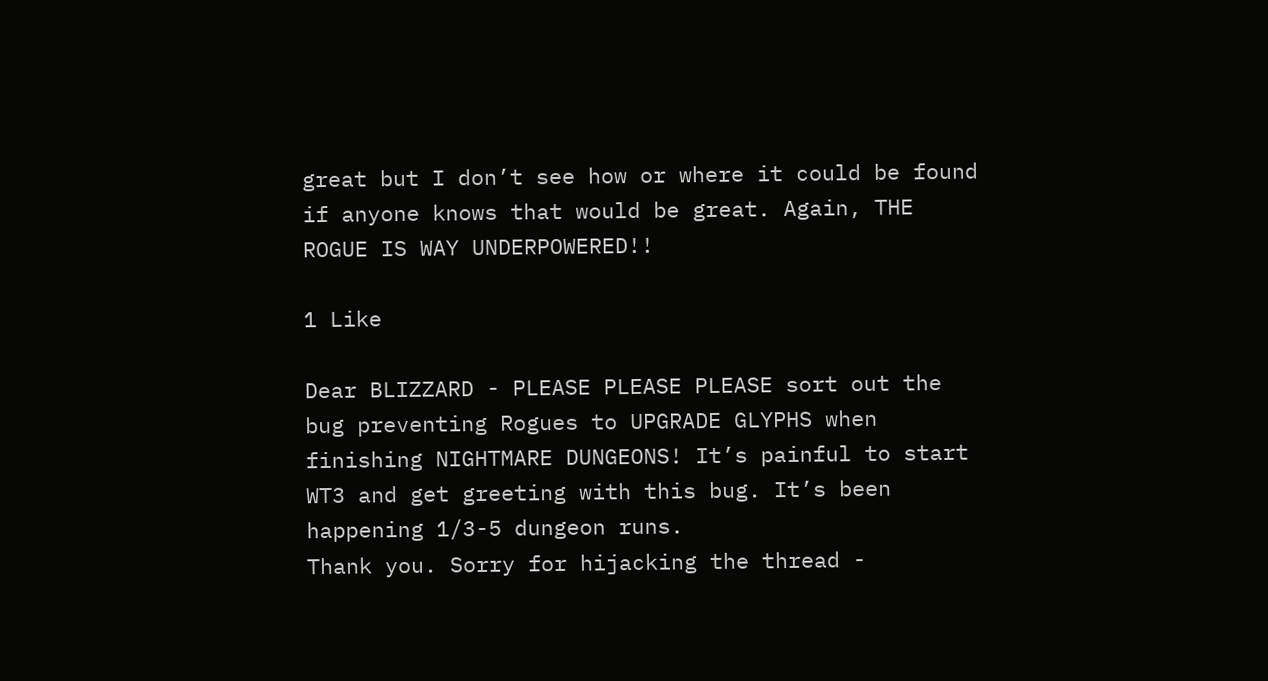great but I don’t see how or where it could be found if anyone knows that would be great. Again, THE ROGUE IS WAY UNDERPOWERED!!

1 Like

Dear BLIZZARD - PLEASE PLEASE PLEASE sort out the bug preventing Rogues to UPGRADE GLYPHS when finishing NIGHTMARE DUNGEONS! It’s painful to start WT3 and get greeting with this bug. It’s been happening 1/3-5 dungeon runs.
Thank you. Sorry for hijacking the thread -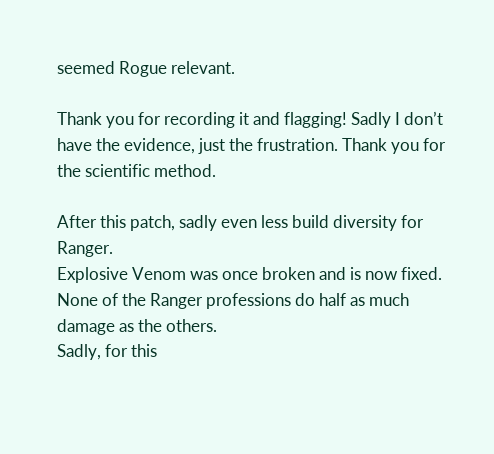seemed Rogue relevant.

Thank you for recording it and flagging! Sadly I don’t have the evidence, just the frustration. Thank you for the scientific method.

After this patch, sadly even less build diversity for Ranger.
Explosive Venom was once broken and is now fixed.
None of the Ranger professions do half as much damage as the others.
Sadly, for this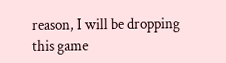reason, I will be dropping this game